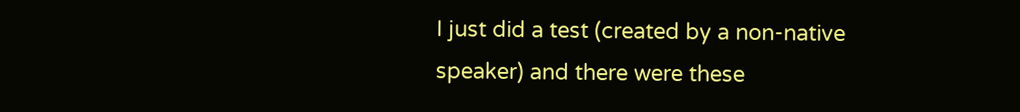I just did a test (created by a non-native speaker) and there were these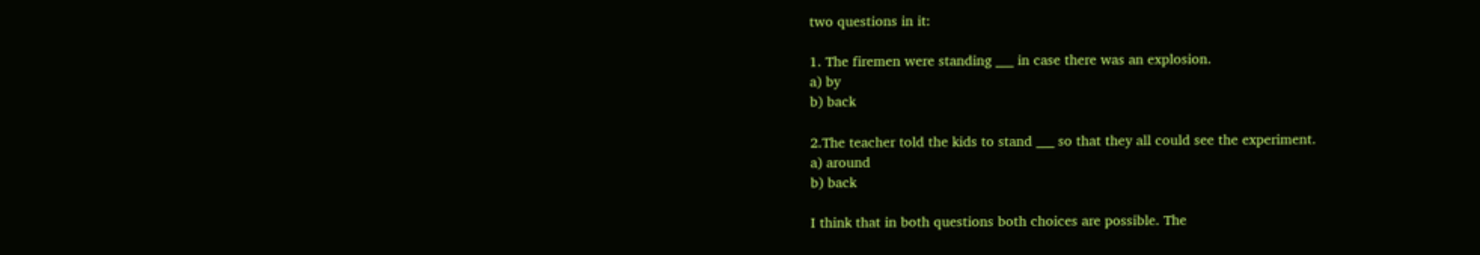two questions in it:

1. The firemen were standing ___ in case there was an explosion.
a) by
b) back

2.The teacher told the kids to stand ___ so that they all could see the experiment.
a) around
b) back

I think that in both questions both choices are possible. The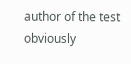author of the test obviously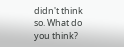didn't think so. What do you think?